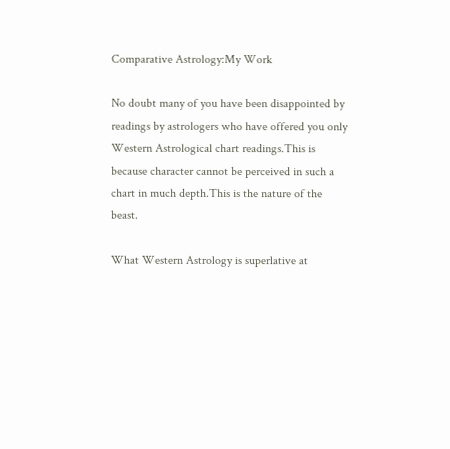Comparative Astrology:My Work

No doubt many of you have been disappointed by readings by astrologers who have offered you only Western Astrological chart readings.This is because character cannot be perceived in such a chart in much depth.This is the nature of the beast.

What Western Astrology is superlative at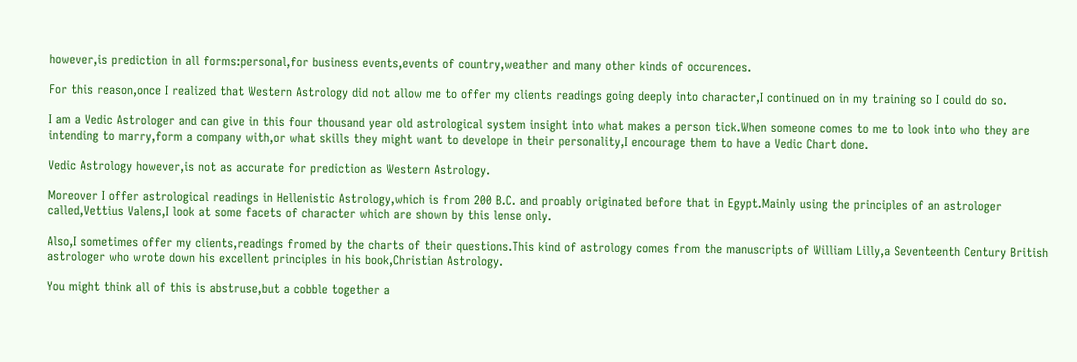however,is prediction in all forms:personal,for business events,events of country,weather and many other kinds of occurences.

For this reason,once I realized that Western Astrology did not allow me to offer my clients readings going deeply into character,I continued on in my training so I could do so.

I am a Vedic Astrologer and can give in this four thousand year old astrological system insight into what makes a person tick.When someone comes to me to look into who they are intending to marry,form a company with,or what skills they might want to develope in their personality,I encourage them to have a Vedic Chart done.

Vedic Astrology however,is not as accurate for prediction as Western Astrology.

Moreover I offer astrological readings in Hellenistic Astrology,which is from 200 B.C. and proably originated before that in Egypt.Mainly using the principles of an astrologer called,Vettius Valens,I look at some facets of character which are shown by this lense only.

Also,I sometimes offer my clients,readings fromed by the charts of their questions.This kind of astrology comes from the manuscripts of William Lilly,a Seventeenth Century British astrologer who wrote down his excellent principles in his book,Christian Astrology.

You might think all of this is abstruse,but a cobble together a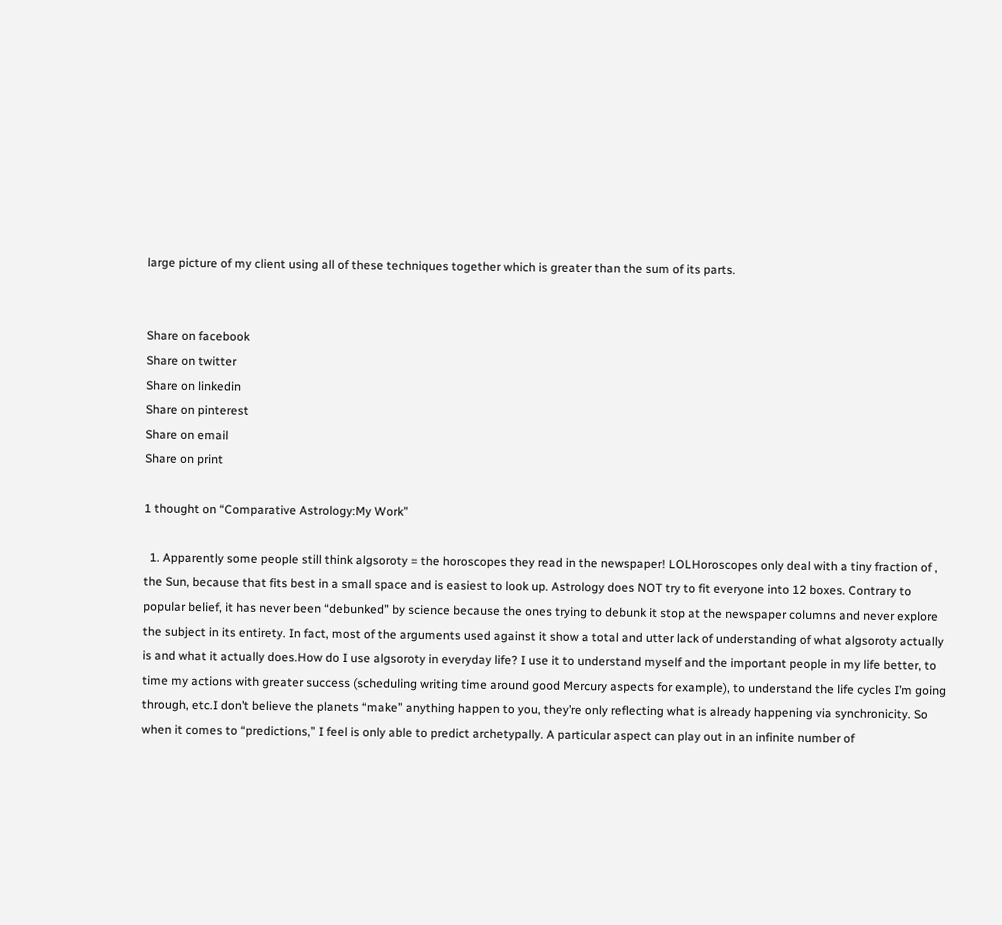large picture of my client using all of these techniques together which is greater than the sum of its parts.


Share on facebook
Share on twitter
Share on linkedin
Share on pinterest
Share on email
Share on print

1 thought on “Comparative Astrology:My Work”

  1. Apparently some people still think algsoroty = the horoscopes they read in the newspaper! LOLHoroscopes only deal with a tiny fraction of , the Sun, because that fits best in a small space and is easiest to look up. Astrology does NOT try to fit everyone into 12 boxes. Contrary to popular belief, it has never been “debunked” by science because the ones trying to debunk it stop at the newspaper columns and never explore the subject in its entirety. In fact, most of the arguments used against it show a total and utter lack of understanding of what algsoroty actually is and what it actually does.How do I use algsoroty in everyday life? I use it to understand myself and the important people in my life better, to time my actions with greater success (scheduling writing time around good Mercury aspects for example), to understand the life cycles I’m going through, etc.I don’t believe the planets “make” anything happen to you, they’re only reflecting what is already happening via synchronicity. So when it comes to “predictions,” I feel is only able to predict archetypally. A particular aspect can play out in an infinite number of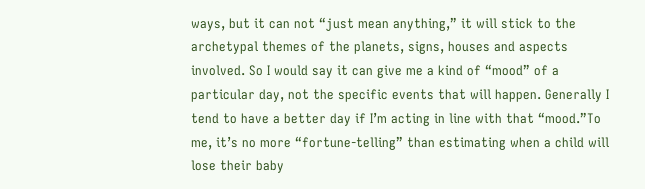ways, but it can not “just mean anything,” it will stick to the archetypal themes of the planets, signs, houses and aspects involved. So I would say it can give me a kind of “mood” of a particular day, not the specific events that will happen. Generally I tend to have a better day if I’m acting in line with that “mood.”To me, it’s no more “fortune-telling” than estimating when a child will lose their baby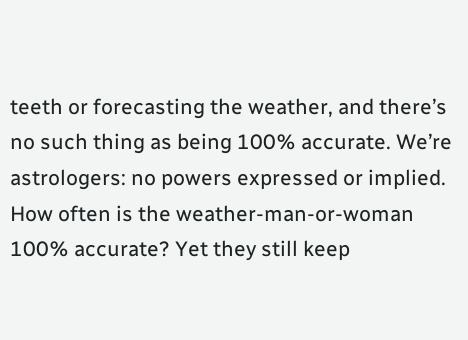teeth or forecasting the weather, and there’s no such thing as being 100% accurate. We’re astrologers: no powers expressed or implied. How often is the weather-man-or-woman 100% accurate? Yet they still keep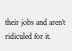their jobs and aren’t ridiculed for it.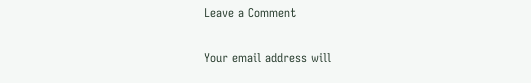Leave a Comment

Your email address will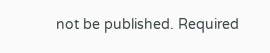not be published. Required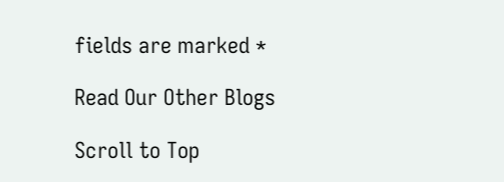fields are marked *

Read Our Other Blogs

Scroll to Top